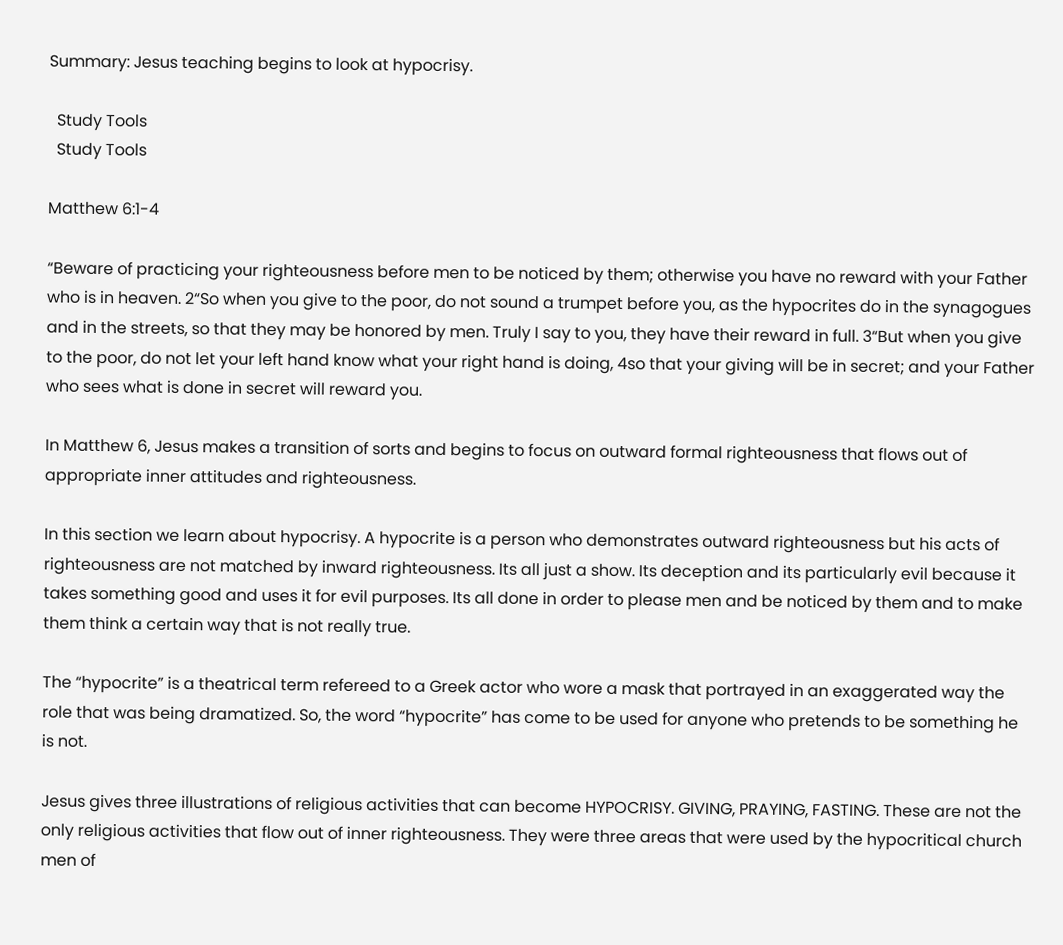Summary: Jesus teaching begins to look at hypocrisy.

  Study Tools
  Study Tools

Matthew 6:1-4

“Beware of practicing your righteousness before men to be noticed by them; otherwise you have no reward with your Father who is in heaven. 2“So when you give to the poor, do not sound a trumpet before you, as the hypocrites do in the synagogues and in the streets, so that they may be honored by men. Truly I say to you, they have their reward in full. 3“But when you give to the poor, do not let your left hand know what your right hand is doing, 4so that your giving will be in secret; and your Father who sees what is done in secret will reward you.

In Matthew 6, Jesus makes a transition of sorts and begins to focus on outward formal righteousness that flows out of appropriate inner attitudes and righteousness.

In this section we learn about hypocrisy. A hypocrite is a person who demonstrates outward righteousness but his acts of righteousness are not matched by inward righteousness. Its all just a show. Its deception and its particularly evil because it takes something good and uses it for evil purposes. Its all done in order to please men and be noticed by them and to make them think a certain way that is not really true.

The “hypocrite” is a theatrical term refereed to a Greek actor who wore a mask that portrayed in an exaggerated way the role that was being dramatized. So, the word “hypocrite” has come to be used for anyone who pretends to be something he is not.

Jesus gives three illustrations of religious activities that can become HYPOCRISY. GIVING, PRAYING, FASTING. These are not the only religious activities that flow out of inner righteousness. They were three areas that were used by the hypocritical church men of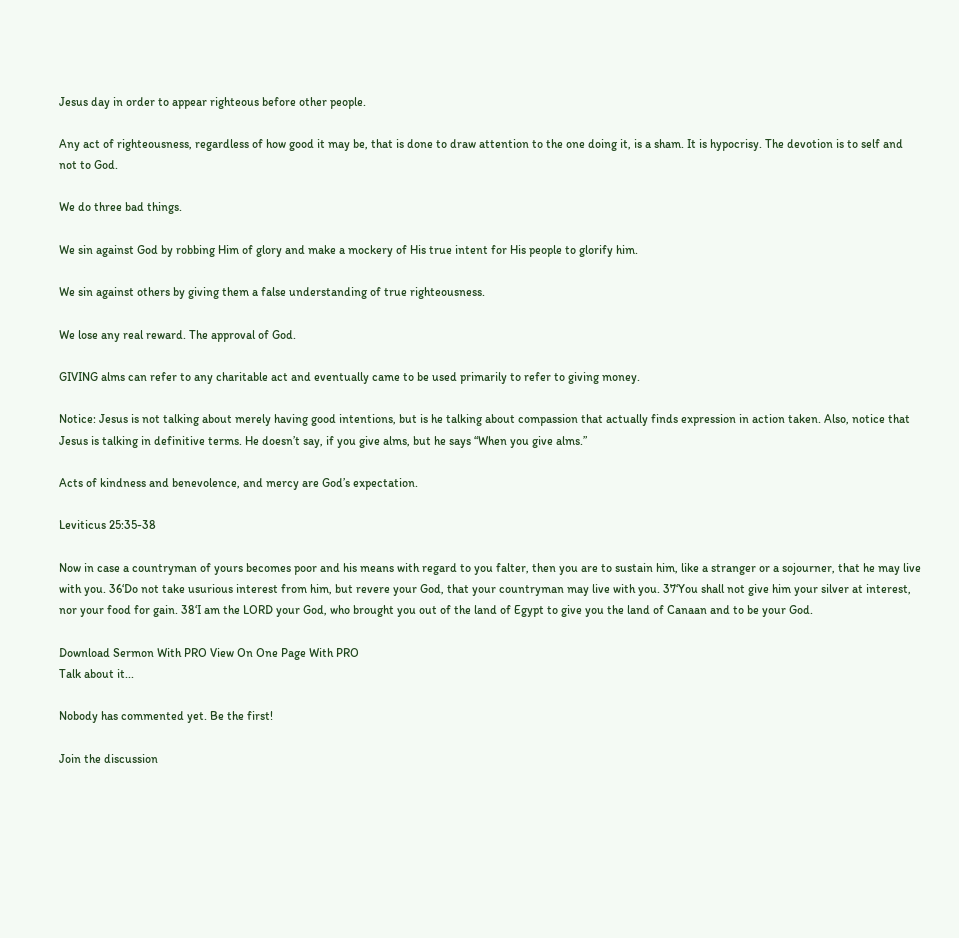Jesus day in order to appear righteous before other people.

Any act of righteousness, regardless of how good it may be, that is done to draw attention to the one doing it, is a sham. It is hypocrisy. The devotion is to self and not to God.

We do three bad things.

We sin against God by robbing Him of glory and make a mockery of His true intent for His people to glorify him.

We sin against others by giving them a false understanding of true righteousness.

We lose any real reward. The approval of God.

GIVING alms can refer to any charitable act and eventually came to be used primarily to refer to giving money.

Notice: Jesus is not talking about merely having good intentions, but is he talking about compassion that actually finds expression in action taken. Also, notice that Jesus is talking in definitive terms. He doesn’t say, if you give alms, but he says “When you give alms.”

Acts of kindness and benevolence, and mercy are God’s expectation.

Leviticus 25:35-38

Now in case a countryman of yours becomes poor and his means with regard to you falter, then you are to sustain him, like a stranger or a sojourner, that he may live with you. 36‘Do not take usurious interest from him, but revere your God, that your countryman may live with you. 37‘You shall not give him your silver at interest, nor your food for gain. 38‘I am the LORD your God, who brought you out of the land of Egypt to give you the land of Canaan and to be your God.

Download Sermon With PRO View On One Page With PRO
Talk about it...

Nobody has commented yet. Be the first!

Join the discussion